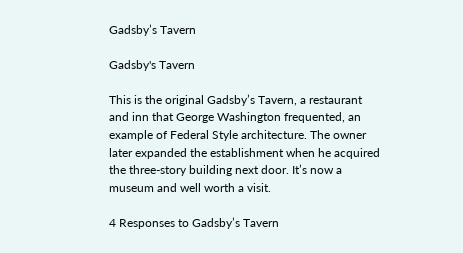Gadsby’s Tavern

Gadsby's Tavern

This is the original Gadsby’s Tavern, a restaurant and inn that George Washington frequented, an example of Federal Style architecture. The owner later expanded the establishment when he acquired the three-story building next door. It’s now a museum and well worth a visit.

4 Responses to Gadsby’s Tavern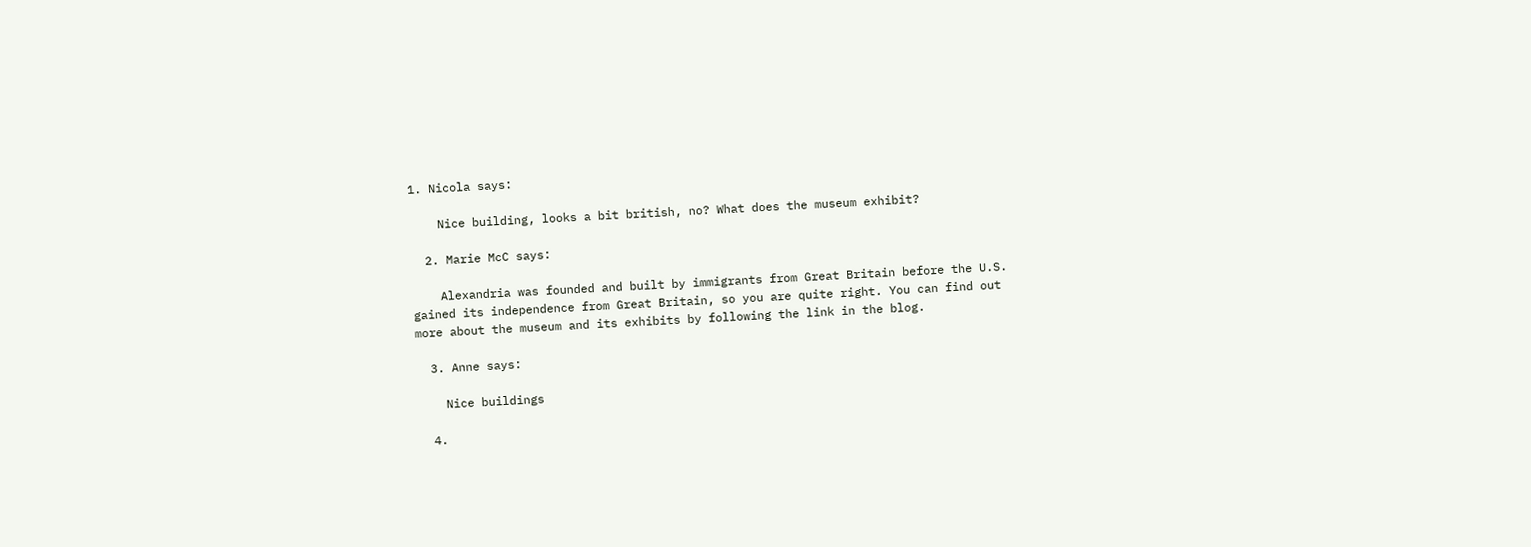1. Nicola says:

    Nice building, looks a bit british, no? What does the museum exhibit?

  2. Marie McC says:

    Alexandria was founded and built by immigrants from Great Britain before the U.S. gained its independence from Great Britain, so you are quite right. You can find out more about the museum and its exhibits by following the link in the blog.

  3. Anne says:

    Nice buildings

  4.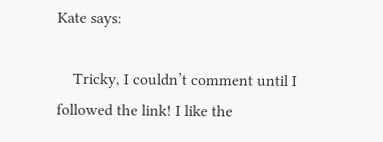Kate says:

    Tricky, I couldn’t comment until I followed the link! I like the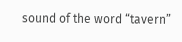sound of the word “tavern”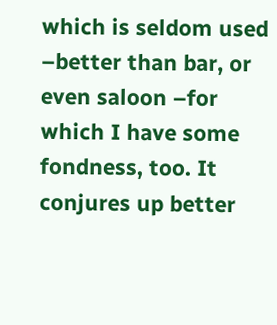which is seldom used –better than bar, or even saloon –for which I have some fondness, too. It conjures up better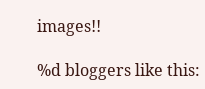images!!

%d bloggers like this: